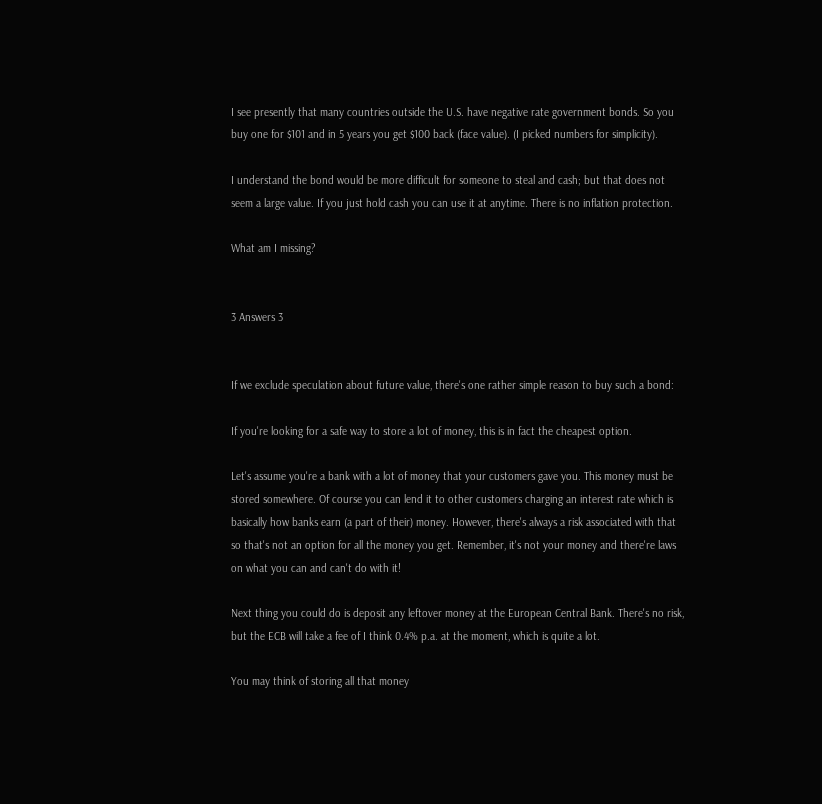I see presently that many countries outside the U.S. have negative rate government bonds. So you buy one for $101 and in 5 years you get $100 back (face value). (I picked numbers for simplicity).

I understand the bond would be more difficult for someone to steal and cash; but that does not seem a large value. If you just hold cash you can use it at anytime. There is no inflation protection.

What am I missing?


3 Answers 3


If we exclude speculation about future value, there's one rather simple reason to buy such a bond:

If you're looking for a safe way to store a lot of money, this is in fact the cheapest option.

Let's assume you're a bank with a lot of money that your customers gave you. This money must be stored somewhere. Of course you can lend it to other customers charging an interest rate which is basically how banks earn (a part of their) money. However, there's always a risk associated with that so that's not an option for all the money you get. Remember, it's not your money and there're laws on what you can and can't do with it!

Next thing you could do is deposit any leftover money at the European Central Bank. There's no risk, but the ECB will take a fee of I think 0.4% p.a. at the moment, which is quite a lot.

You may think of storing all that money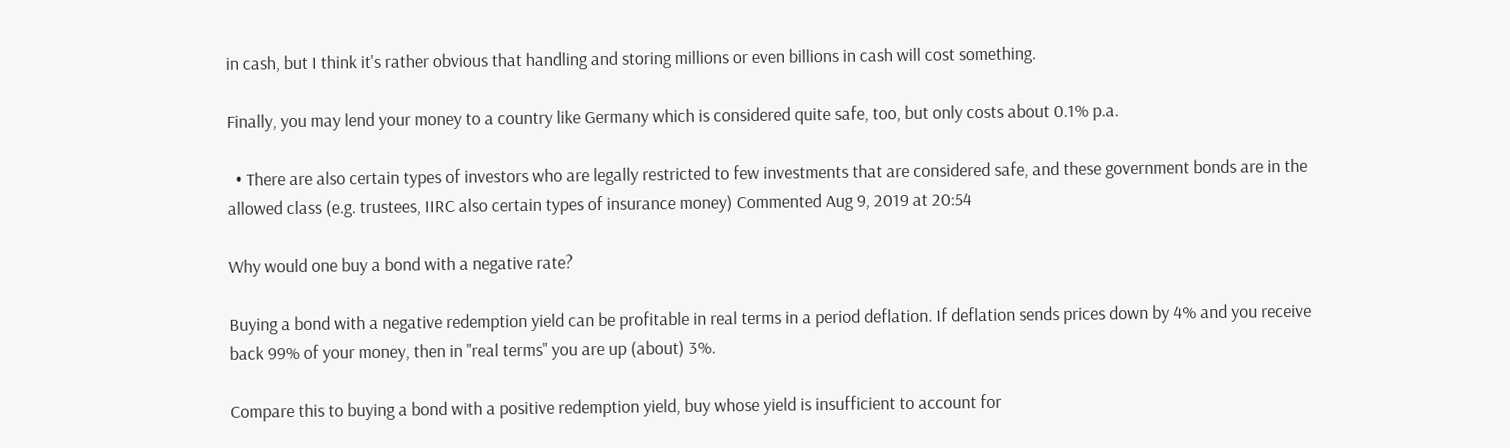in cash, but I think it's rather obvious that handling and storing millions or even billions in cash will cost something.

Finally, you may lend your money to a country like Germany which is considered quite safe, too, but only costs about 0.1% p.a.

  • There are also certain types of investors who are legally restricted to few investments that are considered safe, and these government bonds are in the allowed class (e.g. trustees, IIRC also certain types of insurance money) Commented Aug 9, 2019 at 20:54

Why would one buy a bond with a negative rate?

Buying a bond with a negative redemption yield can be profitable in real terms in a period deflation. If deflation sends prices down by 4% and you receive back 99% of your money, then in "real terms" you are up (about) 3%.

Compare this to buying a bond with a positive redemption yield, buy whose yield is insufficient to account for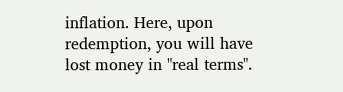inflation. Here, upon redemption, you will have lost money in "real terms".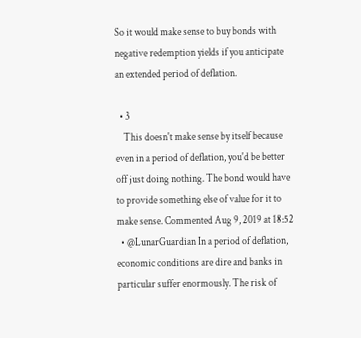So it would make sense to buy bonds with negative redemption yields if you anticipate an extended period of deflation.

  • 3
    This doesn't make sense by itself because even in a period of deflation, you'd be better off just doing nothing. The bond would have to provide something else of value for it to make sense. Commented Aug 9, 2019 at 18:52
  • @LunarGuardian In a period of deflation, economic conditions are dire and banks in particular suffer enormously. The risk of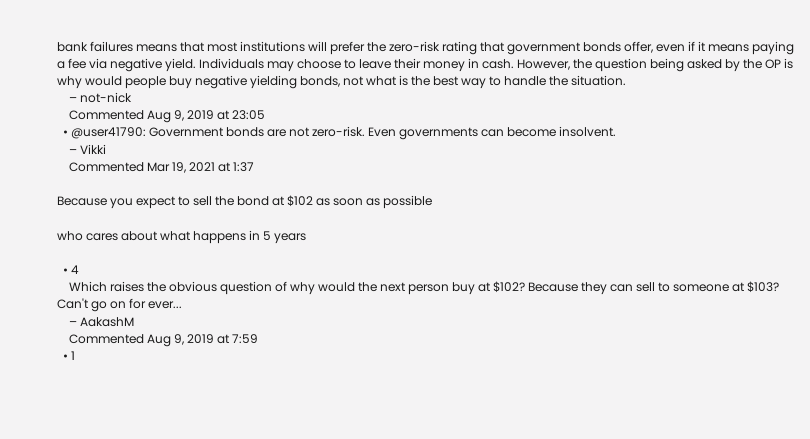bank failures means that most institutions will prefer the zero-risk rating that government bonds offer, even if it means paying a fee via negative yield. Individuals may choose to leave their money in cash. However, the question being asked by the OP is why would people buy negative yielding bonds, not what is the best way to handle the situation.
    – not-nick
    Commented Aug 9, 2019 at 23:05
  • @user41790: Government bonds are not zero-risk. Even governments can become insolvent.
    – Vikki
    Commented Mar 19, 2021 at 1:37

Because you expect to sell the bond at $102 as soon as possible

who cares about what happens in 5 years

  • 4
    Which raises the obvious question of why would the next person buy at $102? Because they can sell to someone at $103? Can't go on for ever...
    – AakashM
    Commented Aug 9, 2019 at 7:59
  • 1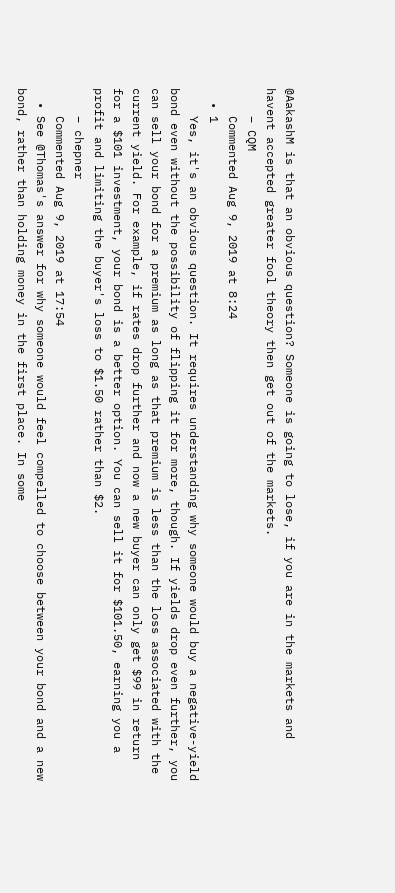@AakashM is that an obvious question? Someone is going to lose, if you are in the markets and havent accepted greater fool theory then get out of the markets.
    – CQM
    Commented Aug 9, 2019 at 8:24
  • 1
    Yes, it's an obvious question. It requires understanding why someone would buy a negative-yield bond even without the possibility of flipping it for more, though. If yields drop even further, you can sell your bond for a premium as long as that premium is less than the loss associated with the current yield. For example, if rates drop further and now a new buyer can only get $99 in return for a $101 investment, your bond is a better option. You can sell it for $101.50, earning you a profit and limiting the buyer's loss to $1.50 rather than $2.
    – chepner
    Commented Aug 9, 2019 at 17:54
  • See @Thomas's answer for why someone would feel compelled to choose between your bond and a new bond, rather than holding money in the first place. In some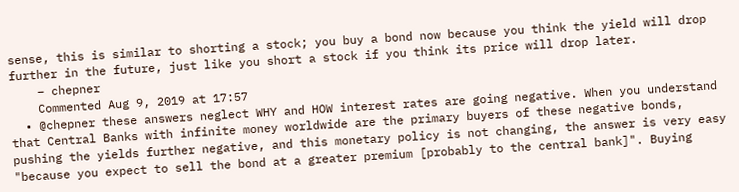sense, this is similar to shorting a stock; you buy a bond now because you think the yield will drop further in the future, just like you short a stock if you think its price will drop later.
    – chepner
    Commented Aug 9, 2019 at 17:57
  • @chepner these answers neglect WHY and HOW interest rates are going negative. When you understand that Central Banks with infinite money worldwide are the primary buyers of these negative bonds, pushing the yields further negative, and this monetary policy is not changing, the answer is very easy "because you expect to sell the bond at a greater premium [probably to the central bank]". Buying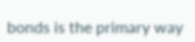bonds is the primary way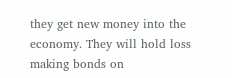they get new money into the economy. They will hold loss making bonds on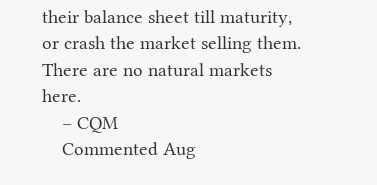their balance sheet till maturity, or crash the market selling them. There are no natural markets here.
    – CQM
    Commented Aug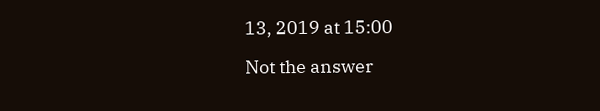13, 2019 at 15:00

Not the answer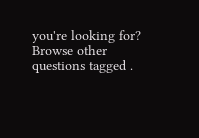you're looking for? Browse other questions tagged .